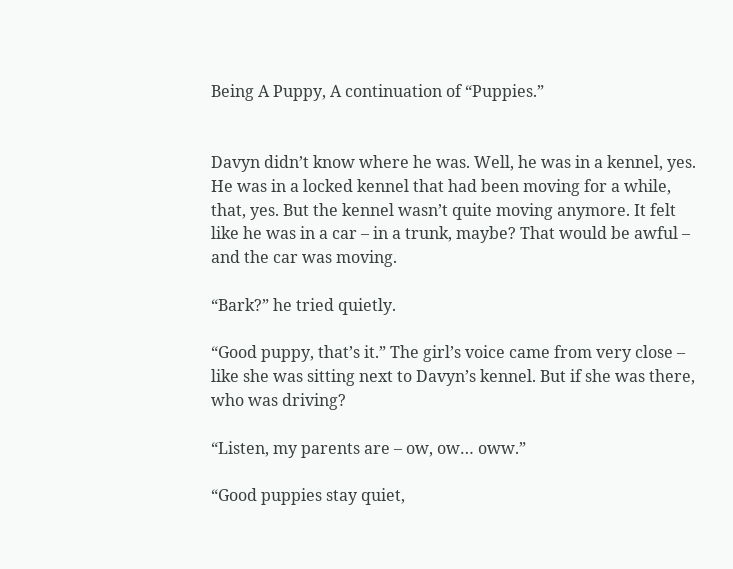Being A Puppy, A continuation of “Puppies.”


Davyn didn’t know where he was. Well, he was in a kennel, yes. He was in a locked kennel that had been moving for a while, that, yes. But the kennel wasn’t quite moving anymore. It felt like he was in a car – in a trunk, maybe? That would be awful – and the car was moving.

“Bark?” he tried quietly.

“Good puppy, that’s it.” The girl’s voice came from very close – like she was sitting next to Davyn’s kennel. But if she was there, who was driving?

“Listen, my parents are – ow, ow… oww.”

“Good puppies stay quiet,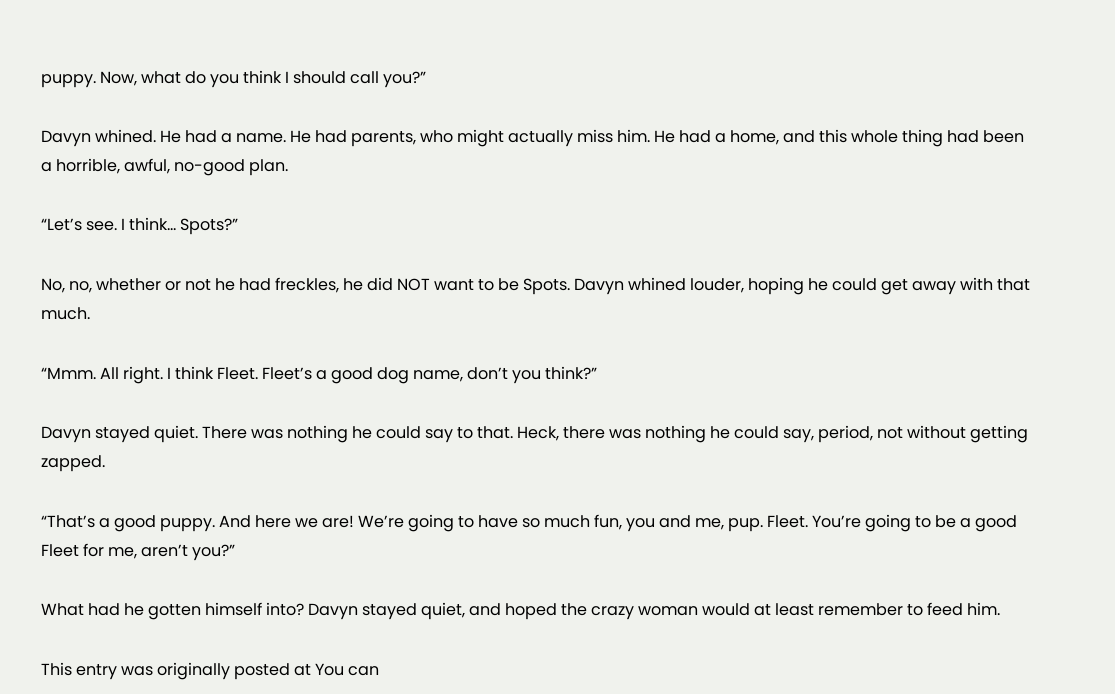puppy. Now, what do you think I should call you?”

Davyn whined. He had a name. He had parents, who might actually miss him. He had a home, and this whole thing had been a horrible, awful, no-good plan.

“Let’s see. I think… Spots?”

No, no, whether or not he had freckles, he did NOT want to be Spots. Davyn whined louder, hoping he could get away with that much.

“Mmm. All right. I think Fleet. Fleet’s a good dog name, don’t you think?”

Davyn stayed quiet. There was nothing he could say to that. Heck, there was nothing he could say, period, not without getting zapped.

“That’s a good puppy. And here we are! We’re going to have so much fun, you and me, pup. Fleet. You’re going to be a good Fleet for me, aren’t you?”

What had he gotten himself into? Davyn stayed quiet, and hoped the crazy woman would at least remember to feed him.

This entry was originally posted at You can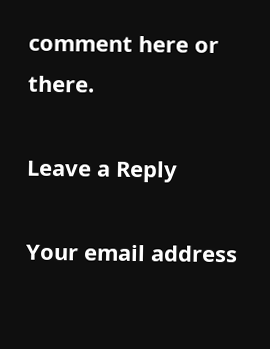comment here or there.

Leave a Reply

Your email address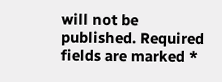will not be published. Required fields are marked *